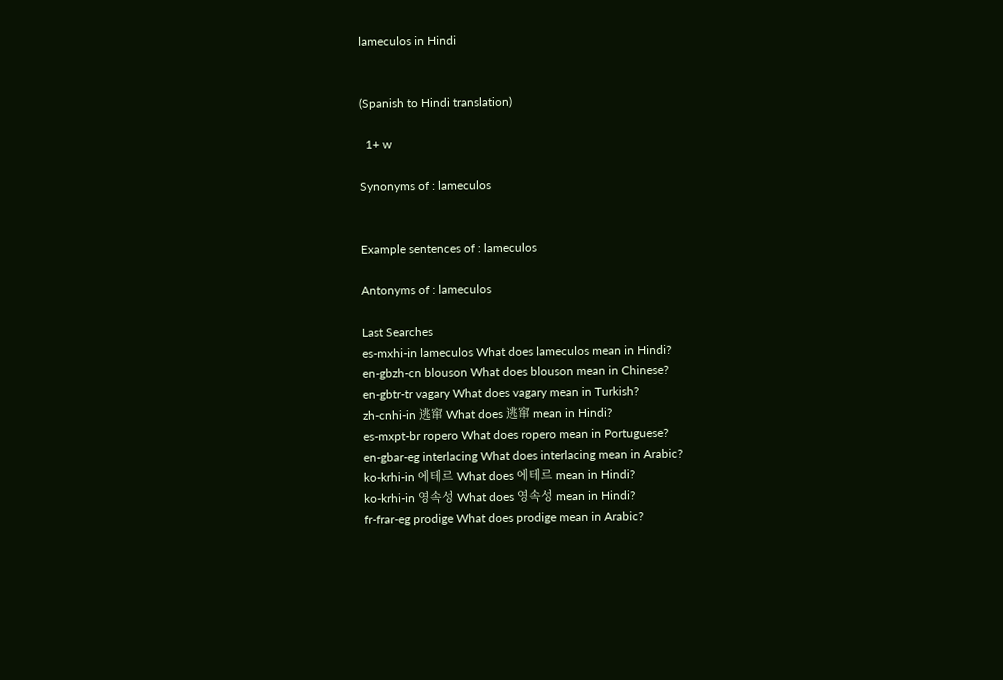lameculos in Hindi


(Spanish to Hindi translation)

  1+ w

Synonyms of : lameculos


Example sentences of : lameculos

Antonyms of : lameculos

Last Searches
es-mxhi-in lameculos What does lameculos mean in Hindi?
en-gbzh-cn blouson What does blouson mean in Chinese?
en-gbtr-tr vagary What does vagary mean in Turkish?
zh-cnhi-in 逃窜 What does 逃窜 mean in Hindi?
es-mxpt-br ropero What does ropero mean in Portuguese?
en-gbar-eg interlacing What does interlacing mean in Arabic?
ko-krhi-in 에테르 What does 에테르 mean in Hindi?
ko-krhi-in 영속성 What does 영속성 mean in Hindi?
fr-frar-eg prodige What does prodige mean in Arabic?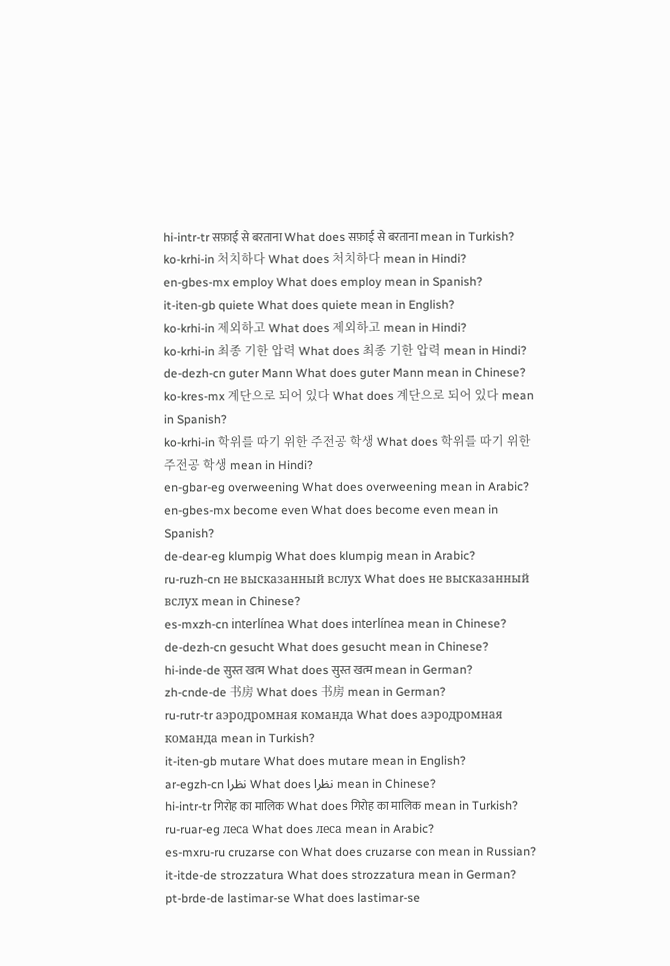hi-intr-tr सफ़ाई से बरताना What does सफ़ाई से बरताना mean in Turkish?
ko-krhi-in 처치하다 What does 처치하다 mean in Hindi?
en-gbes-mx employ What does employ mean in Spanish?
it-iten-gb quiete What does quiete mean in English?
ko-krhi-in 제외하고 What does 제외하고 mean in Hindi?
ko-krhi-in 최종 기한 압력 What does 최종 기한 압력 mean in Hindi?
de-dezh-cn guter Mann What does guter Mann mean in Chinese?
ko-kres-mx 계단으로 되어 있다 What does 계단으로 되어 있다 mean in Spanish?
ko-krhi-in 학위를 따기 위한 주전공 학생 What does 학위를 따기 위한 주전공 학생 mean in Hindi?
en-gbar-eg overweening What does overweening mean in Arabic?
en-gbes-mx become even What does become even mean in Spanish?
de-dear-eg klumpig What does klumpig mean in Arabic?
ru-ruzh-cn не высказанный вслух What does не высказанный вслух mean in Chinese?
es-mxzh-cn interlínea What does interlínea mean in Chinese?
de-dezh-cn gesucht What does gesucht mean in Chinese?
hi-inde-de सुस्त खत्म What does सुस्त खत्म mean in German?
zh-cnde-de 书房 What does 书房 mean in German?
ru-rutr-tr аэродромная команда What does аэродромная команда mean in Turkish?
it-iten-gb mutare What does mutare mean in English?
ar-egzh-cn نظرا What does نظرا mean in Chinese?
hi-intr-tr गिरोह का मालिक What does गिरोह का मालिक mean in Turkish?
ru-ruar-eg леса What does леса mean in Arabic?
es-mxru-ru cruzarse con What does cruzarse con mean in Russian?
it-itde-de strozzatura What does strozzatura mean in German?
pt-brde-de lastimar-se What does lastimar-se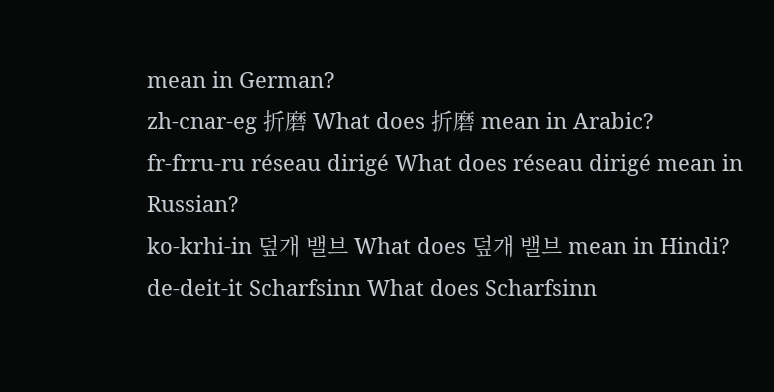mean in German?
zh-cnar-eg 折磨 What does 折磨 mean in Arabic?
fr-frru-ru réseau dirigé What does réseau dirigé mean in Russian?
ko-krhi-in 덮개 밸브 What does 덮개 밸브 mean in Hindi?
de-deit-it Scharfsinn What does Scharfsinn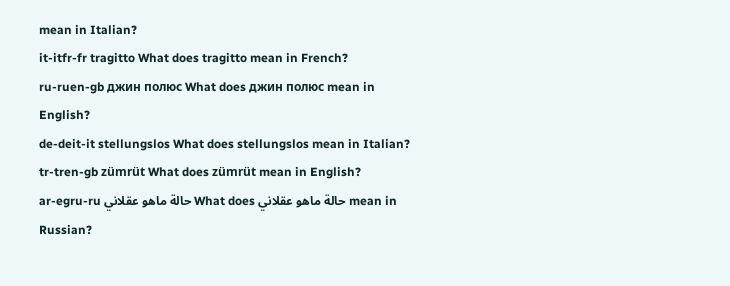mean in Italian?
it-itfr-fr tragitto What does tragitto mean in French?
ru-ruen-gb джин полюс What does джин полюс mean in English?
de-deit-it stellungslos What does stellungslos mean in Italian?
tr-tren-gb zümrüt What does zümrüt mean in English?
ar-egru-ru حالة ماهو عقلاني What does حالة ماهو عقلاني mean in Russian?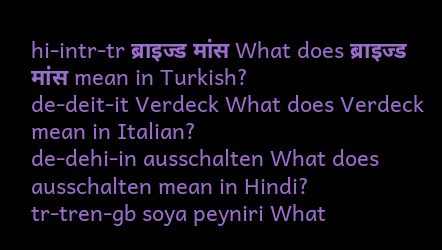hi-intr-tr ब्राइज्ड मांस What does ब्राइज्ड मांस mean in Turkish?
de-deit-it Verdeck What does Verdeck mean in Italian?
de-dehi-in ausschalten What does ausschalten mean in Hindi?
tr-tren-gb soya peyniri What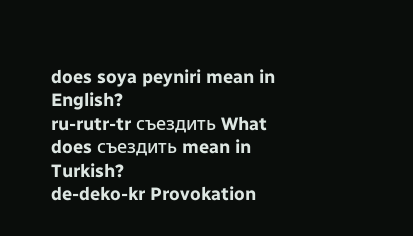does soya peyniri mean in English?
ru-rutr-tr съездить What does съездить mean in Turkish?
de-deko-kr Provokation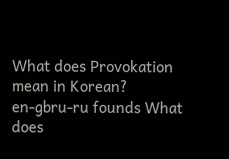What does Provokation mean in Korean?
en-gbru-ru founds What does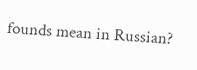founds mean in Russian?